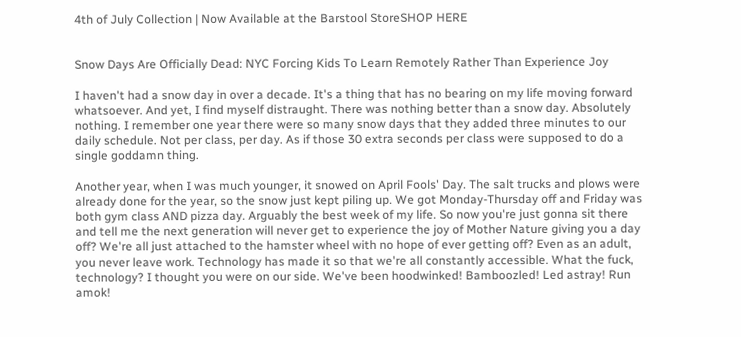4th of July Collection | Now Available at the Barstool StoreSHOP HERE


Snow Days Are Officially Dead: NYC Forcing Kids To Learn Remotely Rather Than Experience Joy

I haven't had a snow day in over a decade. It's a thing that has no bearing on my life moving forward whatsoever. And yet, I find myself distraught. There was nothing better than a snow day. Absolutely nothing. I remember one year there were so many snow days that they added three minutes to our daily schedule. Not per class, per day. As if those 30 extra seconds per class were supposed to do a single goddamn thing.

Another year, when I was much younger, it snowed on April Fools' Day. The salt trucks and plows were already done for the year, so the snow just kept piling up. We got Monday-Thursday off and Friday was both gym class AND pizza day. Arguably the best week of my life. So now you're just gonna sit there and tell me the next generation will never get to experience the joy of Mother Nature giving you a day off? We're all just attached to the hamster wheel with no hope of ever getting off? Even as an adult, you never leave work. Technology has made it so that we're all constantly accessible. What the fuck, technology? I thought you were on our side. We've been hoodwinked! Bamboozled! Led astray! Run amok!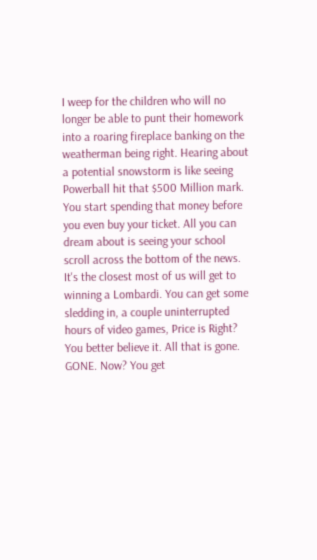I weep for the children who will no longer be able to punt their homework into a roaring fireplace banking on the weatherman being right. Hearing about a potential snowstorm is like seeing Powerball hit that $500 Million mark. You start spending that money before you even buy your ticket. All you can dream about is seeing your school scroll across the bottom of the news. It's the closest most of us will get to winning a Lombardi. You can get some sledding in, a couple uninterrupted hours of video games, Price is Right? You better believe it. All that is gone. GONE. Now? You get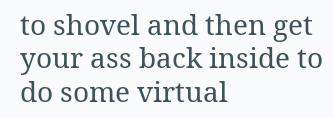to shovel and then get your ass back inside to do some virtual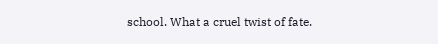school. What a cruel twist of fate.